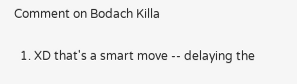Comment on Bodach Killa

  1. XD that's a smart move -- delaying the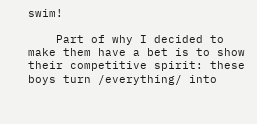swim!

    Part of why I decided to make them have a bet is to show their competitive spirit: these boys turn /everything/ into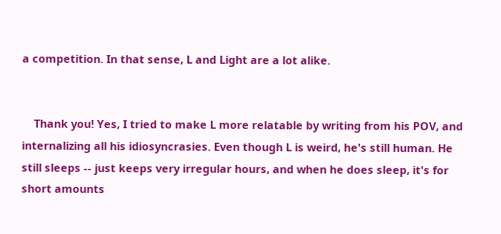a competition. In that sense, L and Light are a lot alike.


    Thank you! Yes, I tried to make L more relatable by writing from his POV, and internalizing all his idiosyncrasies. Even though L is weird, he's still human. He still sleeps -- just keeps very irregular hours, and when he does sleep, it's for short amounts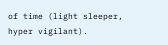of time (light sleeper, hyper vigilant).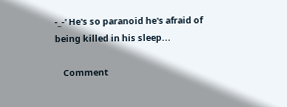-_-' He's so paranoid he's afraid of being killed in his sleep...

    Comment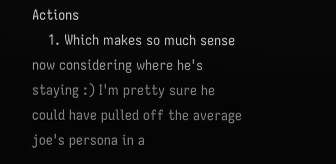Actions
    1. Which makes so much sense now considering where he's staying :) I'm pretty sure he could have pulled off the average joe's persona in a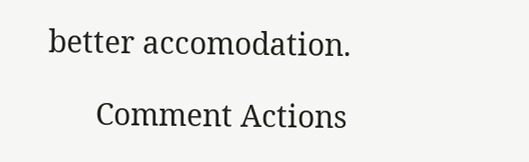better accomodation.

      Comment Actions